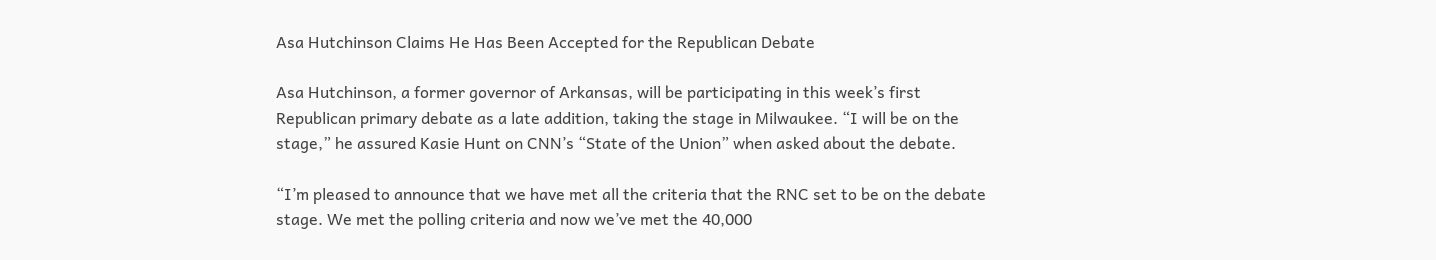Asa Hutchinson Claims He Has Been Accepted for the Republican Debate

Asa Hutchinson, a former governor of Arkansas, will be participating in this week’s first Republican primary debate as a late addition, taking the stage in Milwaukee. “I will be on the stage,” he assured Kasie Hunt on CNN’s “State of the Union” when asked about the debate.

“I’m pleased to announce that we have met all the criteria that the RNC set to be on the debate stage. We met the polling criteria and now we’ve met the 40,000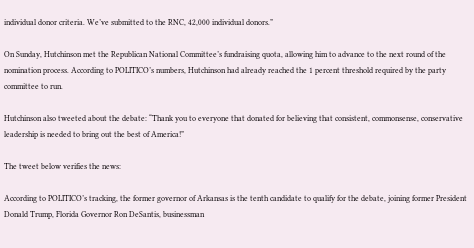individual donor criteria. We’ve submitted to the RNC, 42,000 individual donors.”

On Sunday, Hutchinson met the Republican National Committee’s fundraising quota, allowing him to advance to the next round of the nomination process. According to POLITICO’s numbers, Hutchinson had already reached the 1 percent threshold required by the party committee to run.

Hutchinson also tweeted about the debate: “Thank you to everyone that donated for believing that consistent, commonsense, conservative leadership is needed to bring out the best of America!”

The tweet below verifies the news:

According to POLITICO’s tracking, the former governor of Arkansas is the tenth candidate to qualify for the debate, joining former President Donald Trump, Florida Governor Ron DeSantis, businessman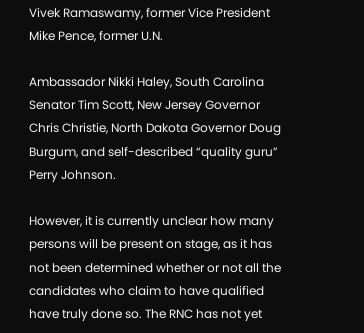Vivek Ramaswamy, former Vice President Mike Pence, former U.N.

Ambassador Nikki Haley, South Carolina Senator Tim Scott, New Jersey Governor Chris Christie, North Dakota Governor Doug Burgum, and self-described “quality guru” Perry Johnson.

However, it is currently unclear how many persons will be present on stage, as it has not been determined whether or not all the candidates who claim to have qualified have truly done so. The RNC has not yet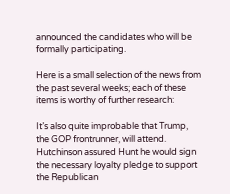announced the candidates who will be formally participating.

Here is a small selection of the news from the past several weeks; each of these items is worthy of further research:

It’s also quite improbable that Trump, the GOP frontrunner, will attend. Hutchinson assured Hunt he would sign the necessary loyalty pledge to support the Republican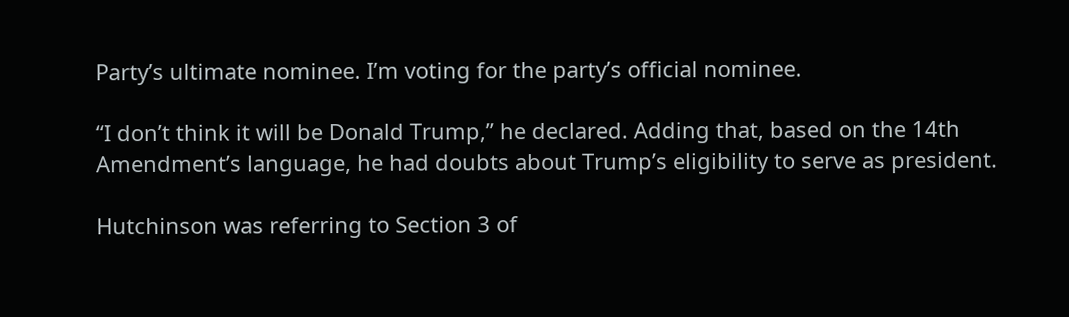Party’s ultimate nominee. I’m voting for the party’s official nominee.

“I don’t think it will be Donald Trump,” he declared. Adding that, based on the 14th Amendment’s language, he had doubts about Trump’s eligibility to serve as president.

Hutchinson was referring to Section 3 of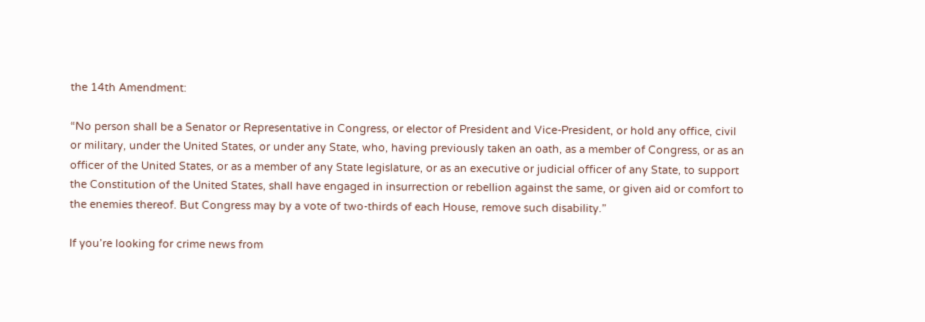the 14th Amendment:

“No person shall be a Senator or Representative in Congress, or elector of President and Vice-President, or hold any office, civil or military, under the United States, or under any State, who, having previously taken an oath, as a member of Congress, or as an officer of the United States, or as a member of any State legislature, or as an executive or judicial officer of any State, to support the Constitution of the United States, shall have engaged in insurrection or rebellion against the same, or given aid or comfort to the enemies thereof. But Congress may by a vote of two-thirds of each House, remove such disability.”

If you’re looking for crime news from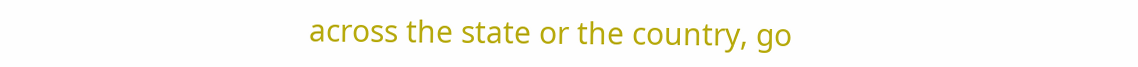across the state or the country, go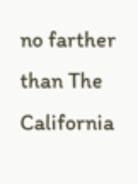no farther than The California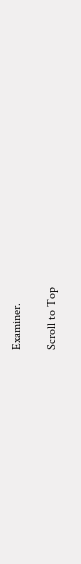Examiner.

Scroll to Top